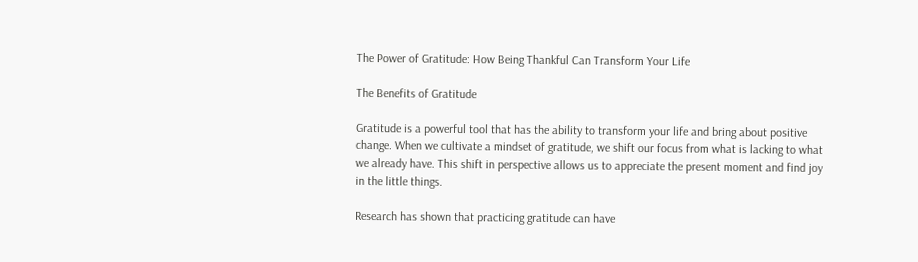The Power of Gratitude: How Being Thankful Can Transform Your Life

The Benefits of Gratitude

Gratitude is a powerful tool that has the ability to transform your life and bring about positive change. When we cultivate a mindset of gratitude, we shift our focus from what is lacking to what we already have. This shift in perspective allows us to appreciate the present moment and find joy in the little things.

Research has shown that practicing gratitude can have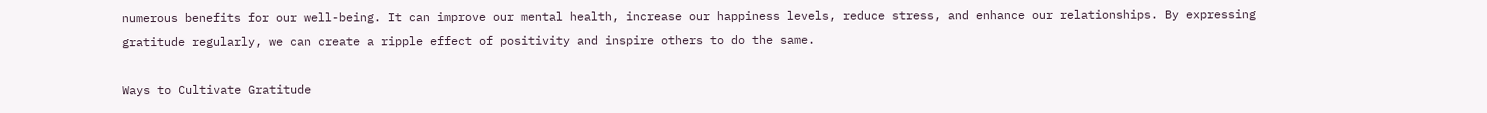numerous benefits for our well-being. It can improve our mental health, increase our happiness levels, reduce stress, and enhance our relationships. By expressing gratitude regularly, we can create a ripple effect of positivity and inspire others to do the same.

Ways to Cultivate Gratitude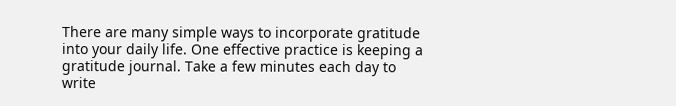There are many simple ways to incorporate gratitude into your daily life. One effective practice is keeping a gratitude journal. Take a few minutes each day to write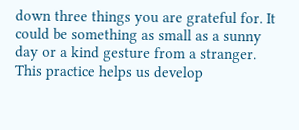down three things you are grateful for. It could be something as small as a sunny day or a kind gesture from a stranger. This practice helps us develop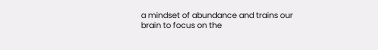a mindset of abundance and trains our brain to focus on the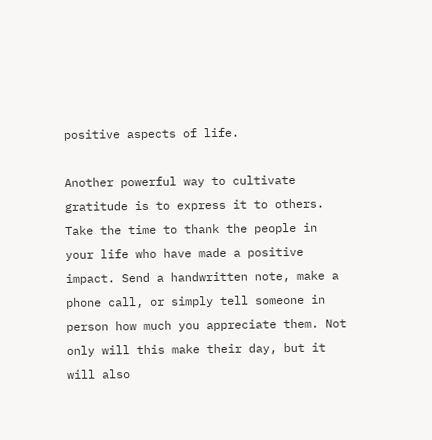positive aspects of life.

Another powerful way to cultivate gratitude is to express it to others. Take the time to thank the people in your life who have made a positive impact. Send a handwritten note, make a phone call, or simply tell someone in person how much you appreciate them. Not only will this make their day, but it will also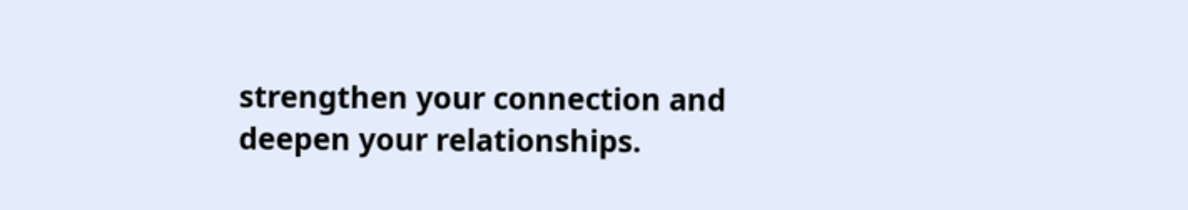strengthen your connection and deepen your relationships.